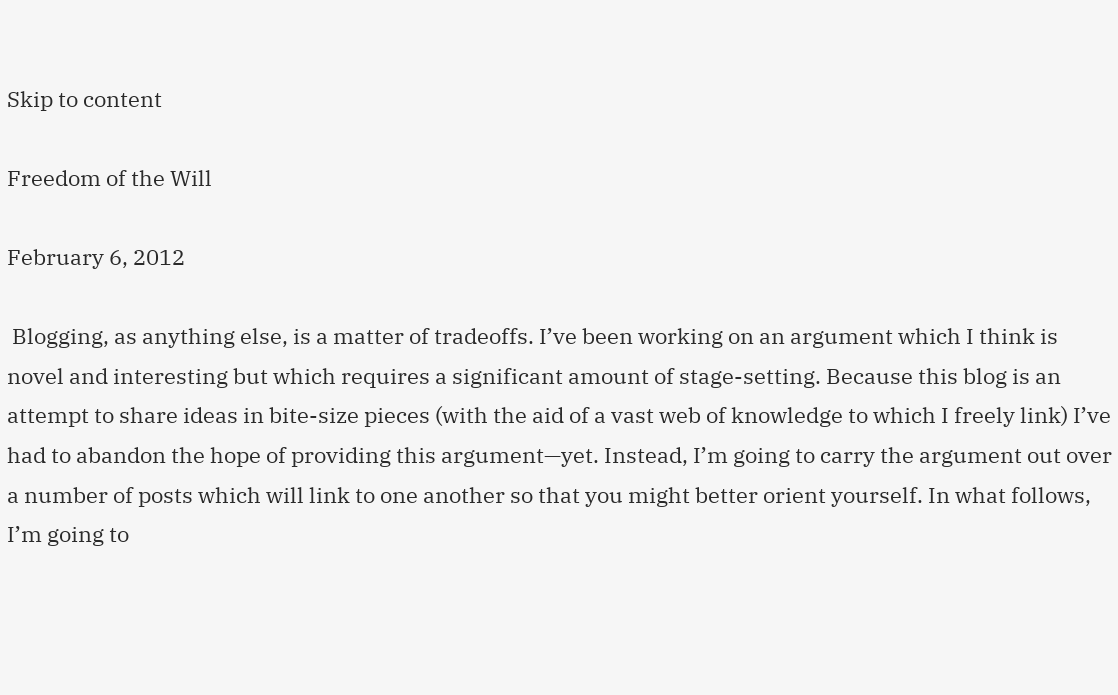Skip to content

Freedom of the Will

February 6, 2012

 Blogging, as anything else, is a matter of tradeoffs. I’ve been working on an argument which I think is novel and interesting but which requires a significant amount of stage-setting. Because this blog is an attempt to share ideas in bite-size pieces (with the aid of a vast web of knowledge to which I freely link) I’ve had to abandon the hope of providing this argument—yet. Instead, I’m going to carry the argument out over a number of posts which will link to one another so that you might better orient yourself. In what follows, I’m going to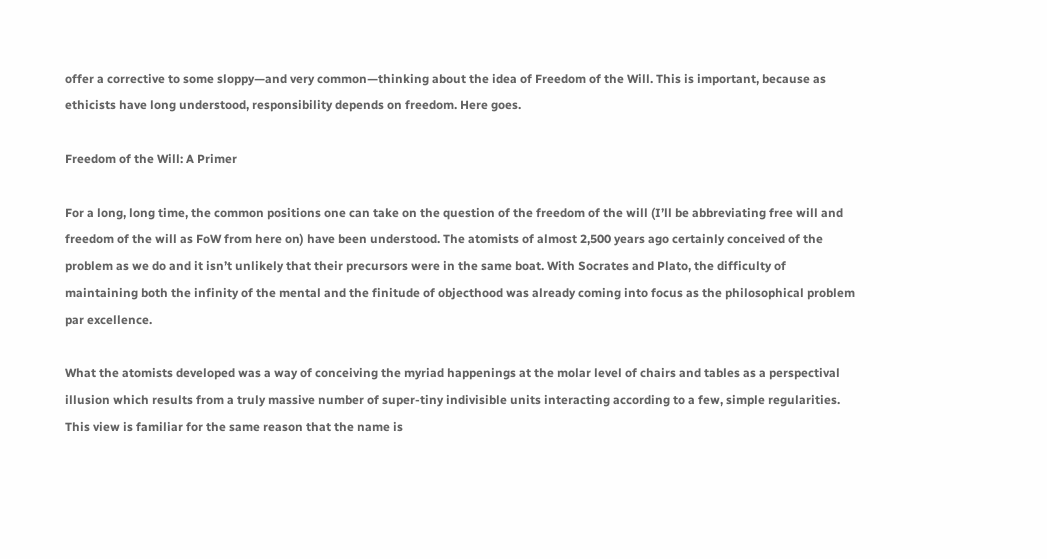offer a corrective to some sloppy—and very common—thinking about the idea of Freedom of the Will. This is important, because as ethicists have long understood, responsibility depends on freedom. Here goes.

Freedom of the Will: A Primer

For a long, long time, the common positions one can take on the question of the freedom of the will (I’ll be abbreviating free will and freedom of the will as FoW from here on) have been understood. The atomists of almost 2,500 years ago certainly conceived of the problem as we do and it isn’t unlikely that their precursors were in the same boat. With Socrates and Plato, the difficulty of maintaining both the infinity of the mental and the finitude of objecthood was already coming into focus as the philosophical problem par excellence.

What the atomists developed was a way of conceiving the myriad happenings at the molar level of chairs and tables as a perspectival illusion which results from a truly massive number of super-tiny indivisible units interacting according to a few, simple regularities. This view is familiar for the same reason that the name is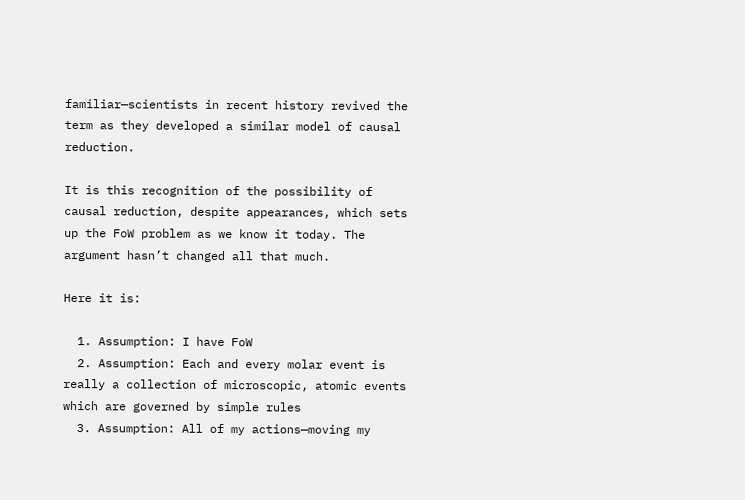familiar—scientists in recent history revived the term as they developed a similar model of causal reduction.

It is this recognition of the possibility of causal reduction, despite appearances, which sets up the FoW problem as we know it today. The argument hasn’t changed all that much.

Here it is:

  1. Assumption: I have FoW
  2. Assumption: Each and every molar event is really a collection of microscopic, atomic events which are governed by simple rules
  3. Assumption: All of my actions—moving my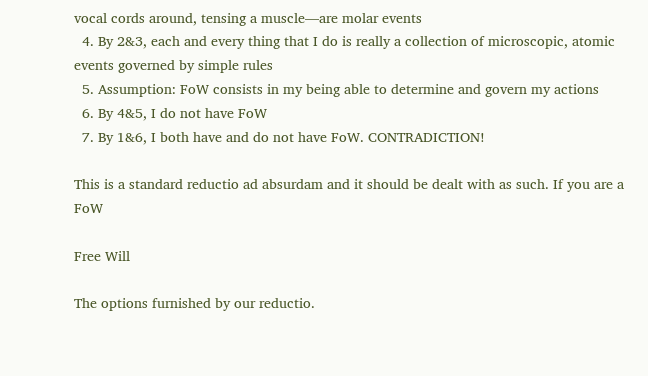vocal cords around, tensing a muscle—are molar events
  4. By 2&3, each and every thing that I do is really a collection of microscopic, atomic events governed by simple rules
  5. Assumption: FoW consists in my being able to determine and govern my actions
  6. By 4&5, I do not have FoW
  7. By 1&6, I both have and do not have FoW. CONTRADICTION!

This is a standard reductio ad absurdam and it should be dealt with as such. If you are a FoW

Free Will

The options furnished by our reductio.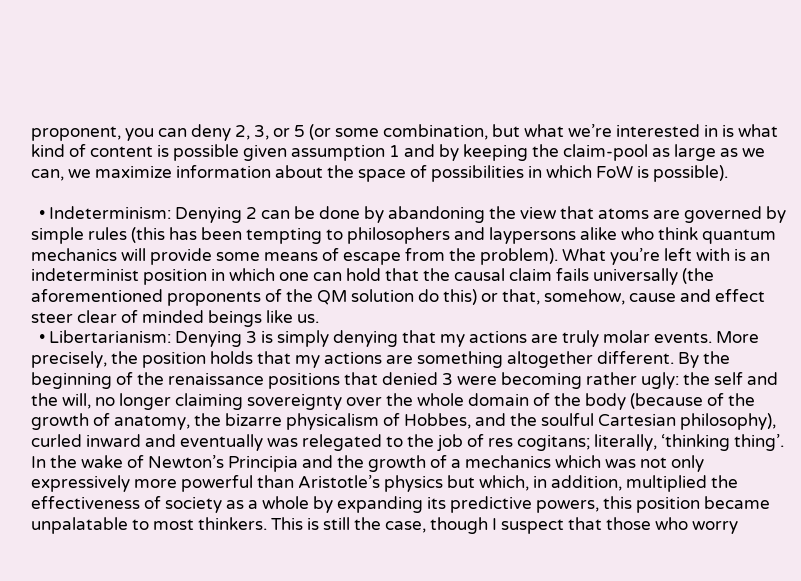proponent, you can deny 2, 3, or 5 (or some combination, but what we’re interested in is what kind of content is possible given assumption 1 and by keeping the claim-pool as large as we can, we maximize information about the space of possibilities in which FoW is possible).

  • Indeterminism: Denying 2 can be done by abandoning the view that atoms are governed by simple rules (this has been tempting to philosophers and laypersons alike who think quantum mechanics will provide some means of escape from the problem). What you’re left with is an indeterminist position in which one can hold that the causal claim fails universally (the aforementioned proponents of the QM solution do this) or that, somehow, cause and effect steer clear of minded beings like us.
  • Libertarianism: Denying 3 is simply denying that my actions are truly molar events. More precisely, the position holds that my actions are something altogether different. By the beginning of the renaissance positions that denied 3 were becoming rather ugly: the self and the will, no longer claiming sovereignty over the whole domain of the body (because of the growth of anatomy, the bizarre physicalism of Hobbes, and the soulful Cartesian philosophy), curled inward and eventually was relegated to the job of res cogitans; literally, ‘thinking thing’. In the wake of Newton’s Principia and the growth of a mechanics which was not only expressively more powerful than Aristotle’s physics but which, in addition, multiplied the effectiveness of society as a whole by expanding its predictive powers, this position became unpalatable to most thinkers. This is still the case, though I suspect that those who worry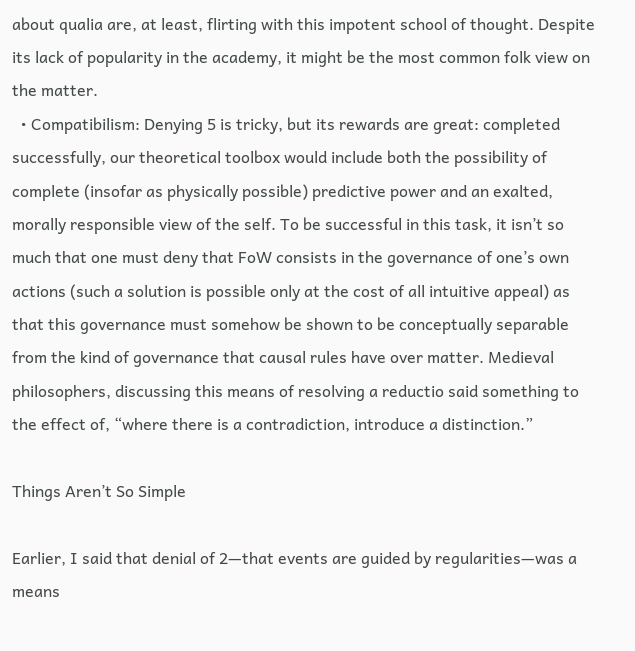about qualia are, at least, flirting with this impotent school of thought. Despite its lack of popularity in the academy, it might be the most common folk view on the matter.
  • Compatibilism: Denying 5 is tricky, but its rewards are great: completed successfully, our theoretical toolbox would include both the possibility of complete (insofar as physically possible) predictive power and an exalted, morally responsible view of the self. To be successful in this task, it isn’t so much that one must deny that FoW consists in the governance of one’s own actions (such a solution is possible only at the cost of all intuitive appeal) as that this governance must somehow be shown to be conceptually separable from the kind of governance that causal rules have over matter. Medieval philosophers, discussing this means of resolving a reductio said something to the effect of, “where there is a contradiction, introduce a distinction.”

Things Aren’t So Simple

Earlier, I said that denial of 2—that events are guided by regularities—was a means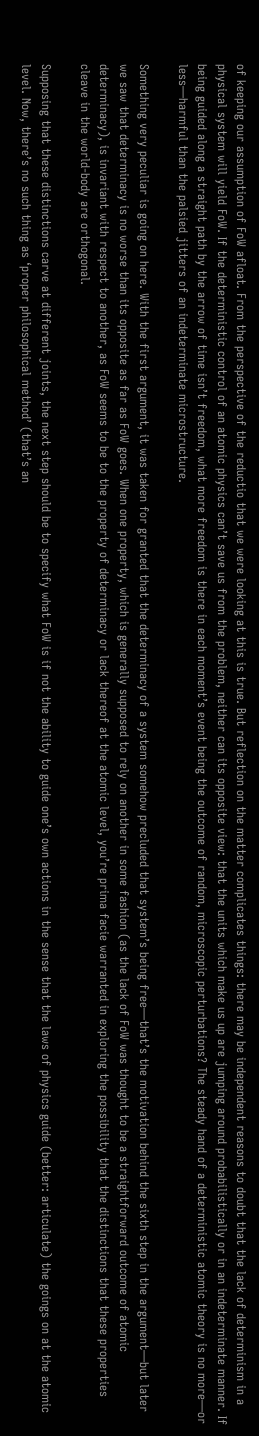of keeping our assumption of FoW afloat. From the perspective of the reductio that we were looking at this is true. But reflection on the matter complicates things: there may be independent reasons to doubt that the lack of determinism in a physical system will yield FoW. If the deterministic control of an atomic physics can’t save us from the problem, neither can its opposite view: that the units which make us up are jumping around probabilistically or in an indeterminate manner. If being guided along a straight path by the arrow of time isn’t freedom, what more freedom is there in each moment’s event being the outcome of random, microscopic perturbations? The steady hand of a deterministic atomic theory is no more—or less—harmful than the palsied jitters of an indeterminate microstructure.

Something very peculiar is going on here. With the first argument, it was taken for granted that the determinacy of a system somehow precluded that system’s being free—that’s the motivation behind the sixth step in the argument—but later we saw that determinacy is no worse than its opposite as far as FoW goes. When one property, which is generally supposed to rely on another in some fashion (as the lack of FoW was thought to be a straightforward outcome of atomic determinacy), is invariant with respect to another, as FoW seems to be to the property of determinacy or lack thereof at the atomic level, you’re prima facie warranted in exploring the possibility that the distinctions that these properties cleave in the world-body are orthogonal.

Supposing that these distinctions carve at different joints, the next step should be to specify what FoW is if not the ability to guide one’s own actions in the sense that the laws of physics guide (better: articulate) the goings on at the atomic level. Now, there’s no such thing as ‘proper philosophical method’ (that’s an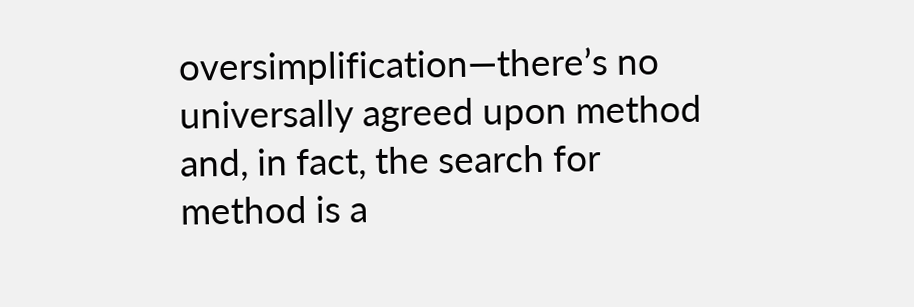oversimplification—there’s no universally agreed upon method and, in fact, the search for method is a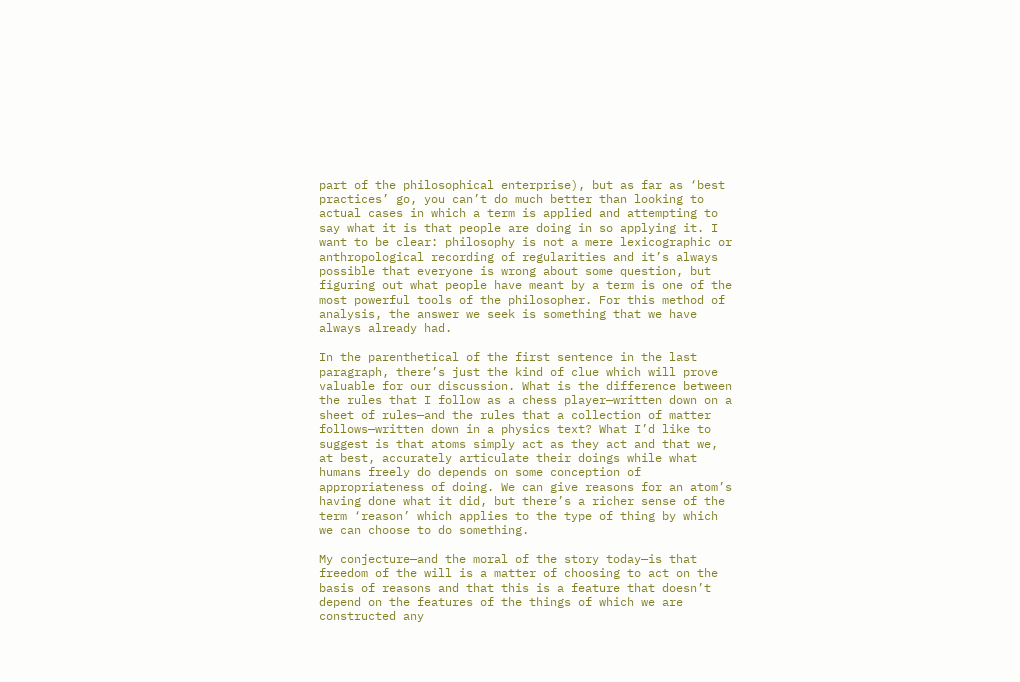part of the philosophical enterprise), but as far as ‘best practices’ go, you can’t do much better than looking to actual cases in which a term is applied and attempting to say what it is that people are doing in so applying it. I want to be clear: philosophy is not a mere lexicographic or anthropological recording of regularities and it’s always possible that everyone is wrong about some question, but figuring out what people have meant by a term is one of the most powerful tools of the philosopher. For this method of analysis, the answer we seek is something that we have always already had.

In the parenthetical of the first sentence in the last paragraph, there’s just the kind of clue which will prove valuable for our discussion. What is the difference between the rules that I follow as a chess player—written down on a sheet of rules—and the rules that a collection of matter follows—written down in a physics text? What I’d like to suggest is that atoms simply act as they act and that we, at best, accurately articulate their doings while what humans freely do depends on some conception of appropriateness of doing. We can give reasons for an atom’s having done what it did, but there’s a richer sense of the term ‘reason’ which applies to the type of thing by which we can choose to do something.

My conjecture—and the moral of the story today—is that freedom of the will is a matter of choosing to act on the basis of reasons and that this is a feature that doesn’t depend on the features of the things of which we are constructed any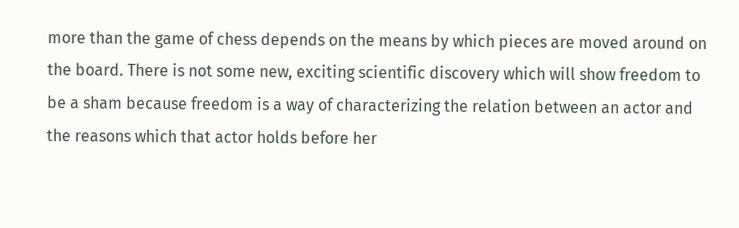more than the game of chess depends on the means by which pieces are moved around on the board. There is not some new, exciting scientific discovery which will show freedom to be a sham because freedom is a way of characterizing the relation between an actor and the reasons which that actor holds before her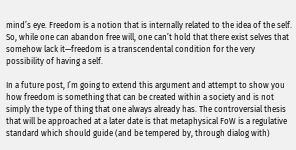mind’s eye. Freedom is a notion that is internally related to the idea of the self. So, while one can abandon free will, one can’t hold that there exist selves that somehow lack it—freedom is a transcendental condition for the very possibility of having a self.

In a future post, I’m going to extend this argument and attempt to show you how freedom is something that can be created within a society and is not simply the type of thing that one always already has. The controversial thesis that will be approached at a later date is that metaphysical FoW is a regulative standard which should guide (and be tempered by, through dialog with)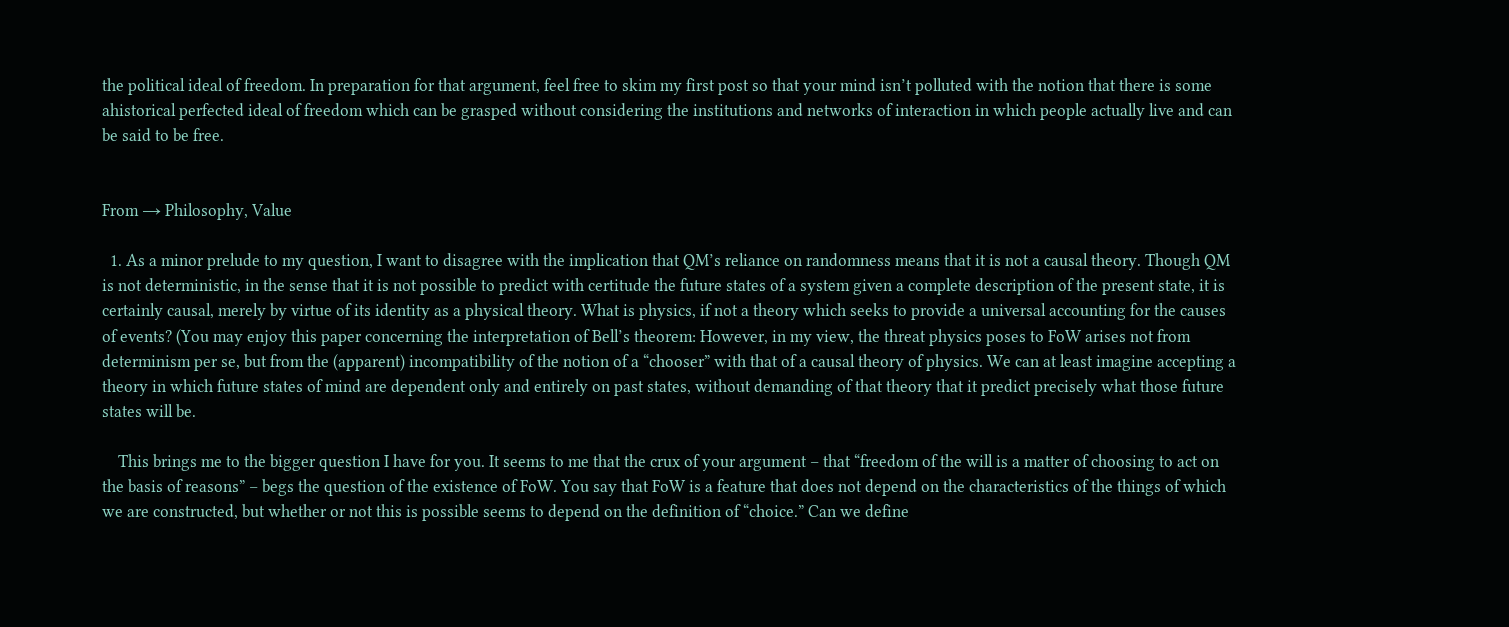the political ideal of freedom. In preparation for that argument, feel free to skim my first post so that your mind isn’t polluted with the notion that there is some ahistorical perfected ideal of freedom which can be grasped without considering the institutions and networks of interaction in which people actually live and can be said to be free.


From → Philosophy, Value

  1. As a minor prelude to my question, I want to disagree with the implication that QM’s reliance on randomness means that it is not a causal theory. Though QM is not deterministic, in the sense that it is not possible to predict with certitude the future states of a system given a complete description of the present state, it is certainly causal, merely by virtue of its identity as a physical theory. What is physics, if not a theory which seeks to provide a universal accounting for the causes of events? (You may enjoy this paper concerning the interpretation of Bell’s theorem: However, in my view, the threat physics poses to FoW arises not from determinism per se, but from the (apparent) incompatibility of the notion of a “chooser” with that of a causal theory of physics. We can at least imagine accepting a theory in which future states of mind are dependent only and entirely on past states, without demanding of that theory that it predict precisely what those future states will be.

    This brings me to the bigger question I have for you. It seems to me that the crux of your argument – that “freedom of the will is a matter of choosing to act on the basis of reasons” – begs the question of the existence of FoW. You say that FoW is a feature that does not depend on the characteristics of the things of which we are constructed, but whether or not this is possible seems to depend on the definition of “choice.” Can we define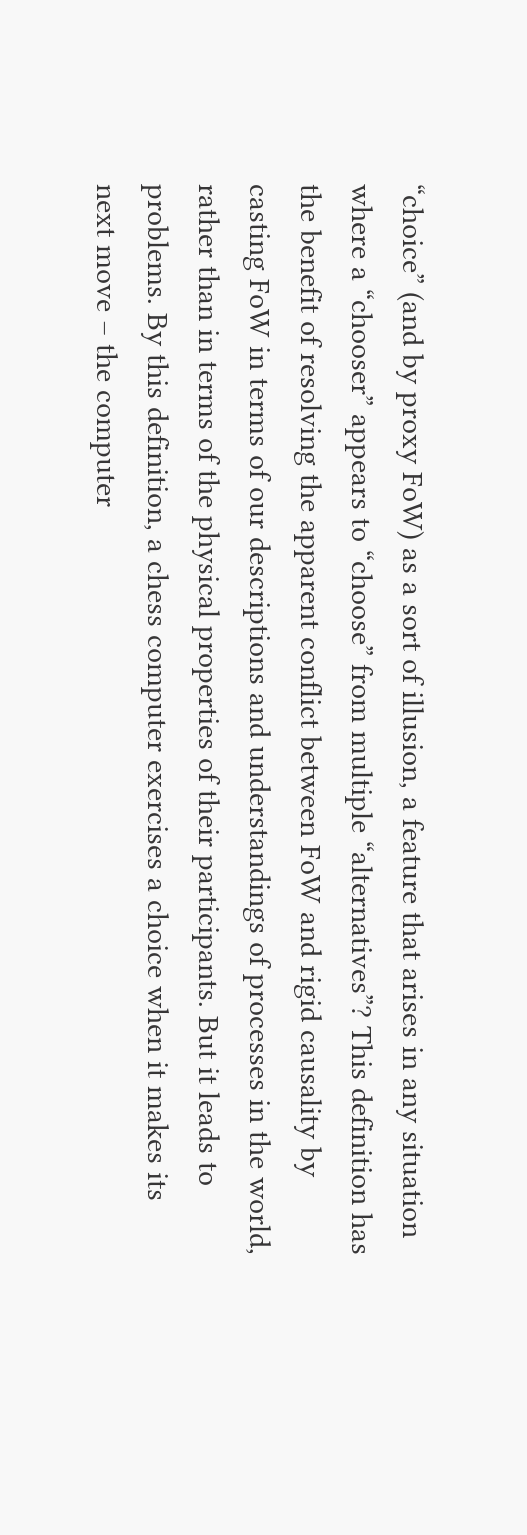“choice” (and by proxy FoW) as a sort of illusion, a feature that arises in any situation where a “chooser” appears to “choose” from multiple “alternatives”? This definition has the benefit of resolving the apparent conflict between FoW and rigid causality by casting FoW in terms of our descriptions and understandings of processes in the world, rather than in terms of the physical properties of their participants. But it leads to problems. By this definition, a chess computer exercises a choice when it makes its next move – the computer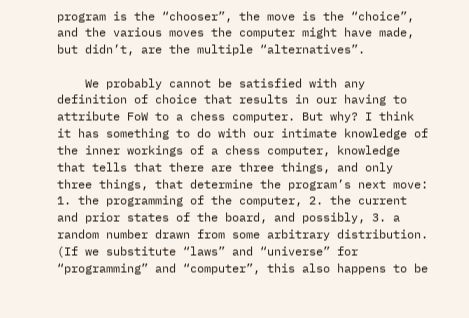program is the “chooser”, the move is the “choice”, and the various moves the computer might have made, but didn’t, are the multiple “alternatives”.

    We probably cannot be satisfied with any definition of choice that results in our having to attribute FoW to a chess computer. But why? I think it has something to do with our intimate knowledge of the inner workings of a chess computer, knowledge that tells that there are three things, and only three things, that determine the program’s next move: 1. the programming of the computer, 2. the current and prior states of the board, and possibly, 3. a random number drawn from some arbitrary distribution. (If we substitute “laws” and “universe” for “programming” and “computer”, this also happens to be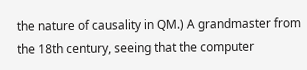the nature of causality in QM.) A grandmaster from the 18th century, seeing that the computer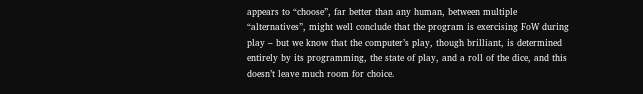appears to “choose”, far better than any human, between multiple “alternatives”, might well conclude that the program is exercising FoW during play – but we know that the computer’s play, though brilliant, is determined entirely by its programming, the state of play, and a roll of the dice, and this doesn’t leave much room for choice.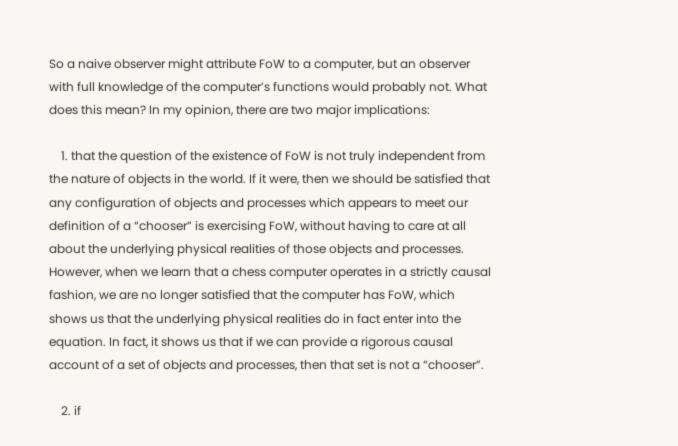So a naive observer might attribute FoW to a computer, but an observer with full knowledge of the computer’s functions would probably not. What does this mean? In my opinion, there are two major implications:

    1. that the question of the existence of FoW is not truly independent from the nature of objects in the world. If it were, then we should be satisfied that any configuration of objects and processes which appears to meet our definition of a “chooser” is exercising FoW, without having to care at all about the underlying physical realities of those objects and processes. However, when we learn that a chess computer operates in a strictly causal fashion, we are no longer satisfied that the computer has FoW, which shows us that the underlying physical realities do in fact enter into the equation. In fact, it shows us that if we can provide a rigorous causal account of a set of objects and processes, then that set is not a “chooser”.

    2. if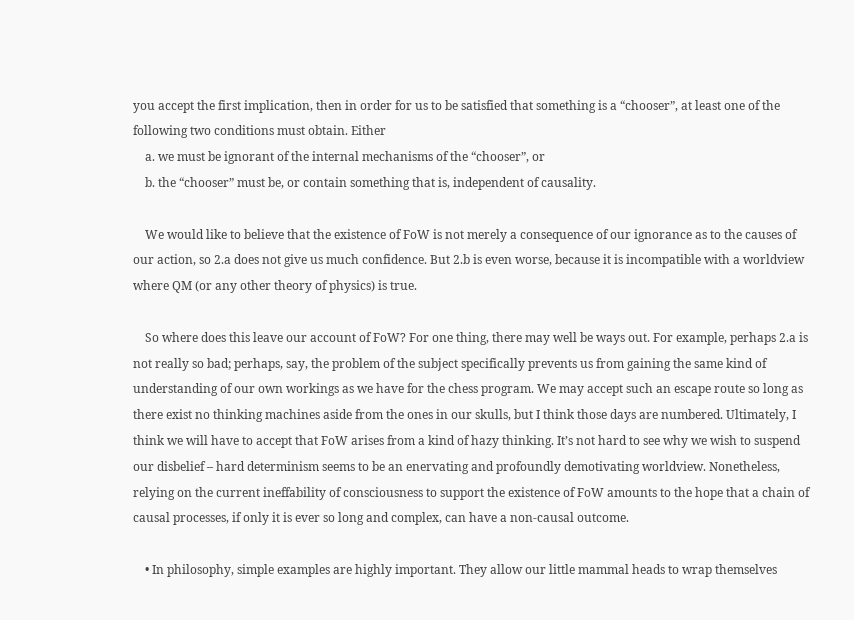you accept the first implication, then in order for us to be satisfied that something is a “chooser”, at least one of the following two conditions must obtain. Either
    a. we must be ignorant of the internal mechanisms of the “chooser”, or
    b. the “chooser” must be, or contain something that is, independent of causality.

    We would like to believe that the existence of FoW is not merely a consequence of our ignorance as to the causes of our action, so 2.a does not give us much confidence. But 2.b is even worse, because it is incompatible with a worldview where QM (or any other theory of physics) is true.

    So where does this leave our account of FoW? For one thing, there may well be ways out. For example, perhaps 2.a is not really so bad; perhaps, say, the problem of the subject specifically prevents us from gaining the same kind of understanding of our own workings as we have for the chess program. We may accept such an escape route so long as there exist no thinking machines aside from the ones in our skulls, but I think those days are numbered. Ultimately, I think we will have to accept that FoW arises from a kind of hazy thinking. It’s not hard to see why we wish to suspend our disbelief – hard determinism seems to be an enervating and profoundly demotivating worldview. Nonetheless, relying on the current ineffability of consciousness to support the existence of FoW amounts to the hope that a chain of causal processes, if only it is ever so long and complex, can have a non-causal outcome.

    • In philosophy, simple examples are highly important. They allow our little mammal heads to wrap themselves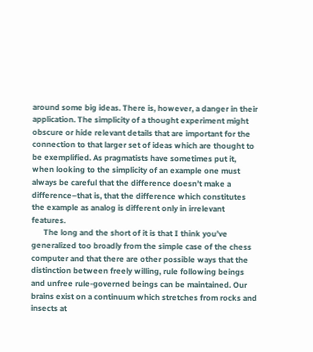around some big ideas. There is, however, a danger in their application. The simplicity of a thought experiment might obscure or hide relevant details that are important for the connection to that larger set of ideas which are thought to be exemplified. As pragmatists have sometimes put it, when looking to the simplicity of an example one must always be careful that the difference doesn’t make a difference–that is, that the difference which constitutes the example as analog is different only in irrelevant features.
      The long and the short of it is that I think you’ve generalized too broadly from the simple case of the chess computer and that there are other possible ways that the distinction between freely willing, rule following beings and unfree rule-governed beings can be maintained. Our brains exist on a continuum which stretches from rocks and insects at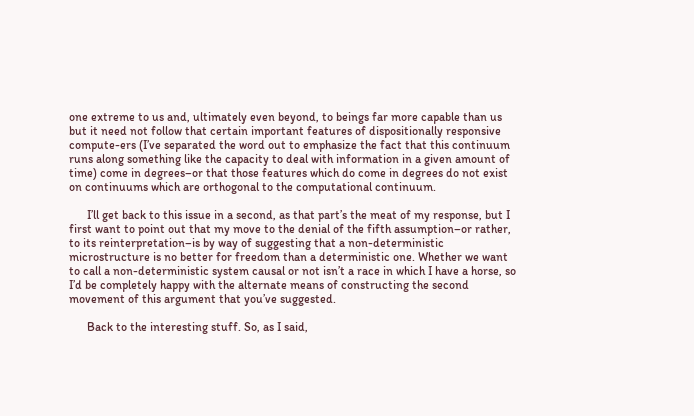one extreme to us and, ultimately even beyond, to beings far more capable than us but it need not follow that certain important features of dispositionally responsive compute-ers (I’ve separated the word out to emphasize the fact that this continuum runs along something like the capacity to deal with information in a given amount of time) come in degrees–or that those features which do come in degrees do not exist on continuums which are orthogonal to the computational continuum.

      I’ll get back to this issue in a second, as that part’s the meat of my response, but I first want to point out that my move to the denial of the fifth assumption–or rather, to its reinterpretation–is by way of suggesting that a non-deterministic microstructure is no better for freedom than a deterministic one. Whether we want to call a non-deterministic system causal or not isn’t a race in which I have a horse, so I’d be completely happy with the alternate means of constructing the second movement of this argument that you’ve suggested.

      Back to the interesting stuff. So, as I said,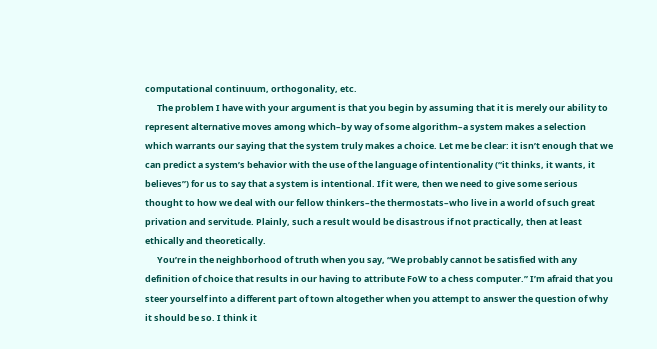computational continuum, orthogonality, etc.
      The problem I have with your argument is that you begin by assuming that it is merely our ability to represent alternative moves among which–by way of some algorithm–a system makes a selection which warrants our saying that the system truly makes a choice. Let me be clear: it isn’t enough that we can predict a system’s behavior with the use of the language of intentionality (“it thinks, it wants, it believes”) for us to say that a system is intentional. If it were, then we need to give some serious thought to how we deal with our fellow thinkers–the thermostats–who live in a world of such great privation and servitude. Plainly, such a result would be disastrous if not practically, then at least ethically and theoretically.
      You’re in the neighborhood of truth when you say, “We probably cannot be satisfied with any definition of choice that results in our having to attribute FoW to a chess computer.” I’m afraid that you steer yourself into a different part of town altogether when you attempt to answer the question of why it should be so. I think it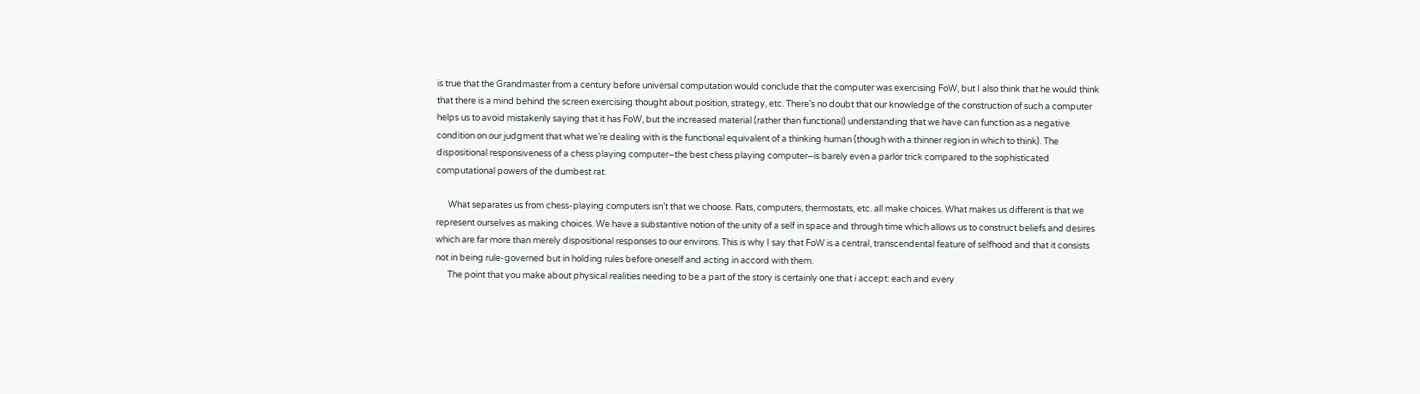is true that the Grandmaster from a century before universal computation would conclude that the computer was exercising FoW, but I also think that he would think that there is a mind behind the screen exercising thought about position, strategy, etc. There’s no doubt that our knowledge of the construction of such a computer helps us to avoid mistakenly saying that it has FoW, but the increased material (rather than functional) understanding that we have can function as a negative condition on our judgment that what we’re dealing with is the functional equivalent of a thinking human (though with a thinner region in which to think). The dispositional responsiveness of a chess playing computer–the best chess playing computer–is barely even a parlor trick compared to the sophisticated computational powers of the dumbest rat.

      What separates us from chess-playing computers isn’t that we choose. Rats, computers, thermostats, etc. all make choices. What makes us different is that we represent ourselves as making choices. We have a substantive notion of the unity of a self in space and through time which allows us to construct beliefs and desires which are far more than merely dispositional responses to our environs. This is why I say that FoW is a central, transcendental feature of selfhood and that it consists not in being rule-governed but in holding rules before oneself and acting in accord with them.
      The point that you make about physical realities needing to be a part of the story is certainly one that i accept: each and every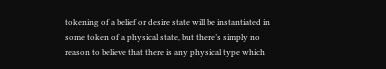tokening of a belief or desire state will be instantiated in some token of a physical state, but there’s simply no reason to believe that there is any physical type which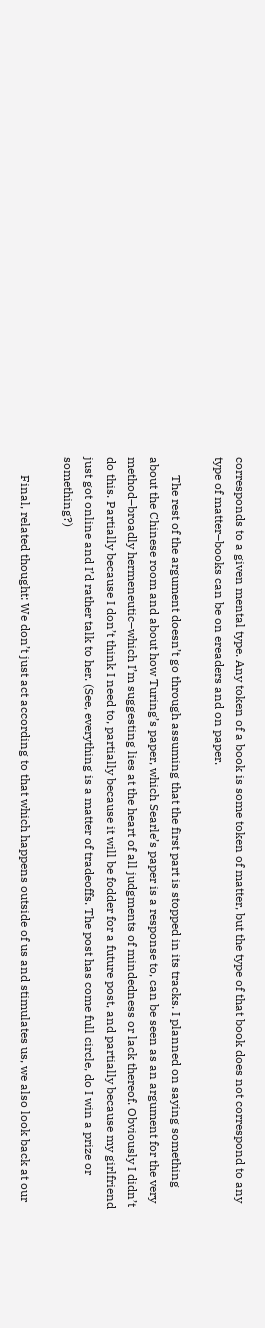corresponds to a given mental type. Any token of a book is some token of matter, but the type of that book does not correspond to any type of matter–books can be on ereaders and on paper.

      The rest of the argument doesn’t go through assuming that the first part is stopped in its tracks. I planned on saying something about the Chinese room and about how Turing’s paper, which Searle’s paper is a response to, can be seen as an argument for the very method–broadly hermeneutic–which I’m suggesting lies at the heart of all judgments of mindedness or lack thereof. Obviously I didn’t do this. Partially because I don’t think I need to, partially because it will be fodder for a future post, and partially because my girlfriend just got online and I’d rather talk to her. (See, everything is a matter of tradeoffs. The post has come full circle, do I win a prize or something?)

      Final, related thought: We don’t just act according to that which happens outside of us and stimulates us, we also look back at our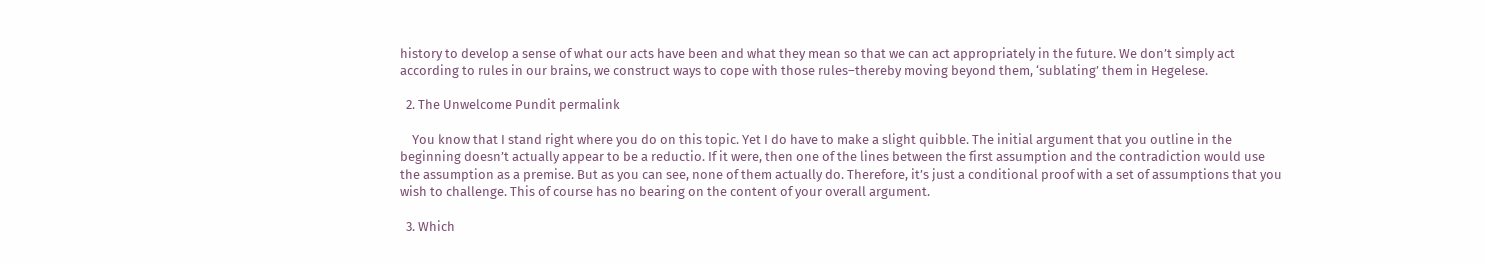history to develop a sense of what our acts have been and what they mean so that we can act appropriately in the future. We don’t simply act according to rules in our brains, we construct ways to cope with those rules–thereby moving beyond them, ‘sublating’ them in Hegelese.

  2. The Unwelcome Pundit permalink

    You know that I stand right where you do on this topic. Yet I do have to make a slight quibble. The initial argument that you outline in the beginning doesn’t actually appear to be a reductio. If it were, then one of the lines between the first assumption and the contradiction would use the assumption as a premise. But as you can see, none of them actually do. Therefore, it’s just a conditional proof with a set of assumptions that you wish to challenge. This of course has no bearing on the content of your overall argument.

  3. Which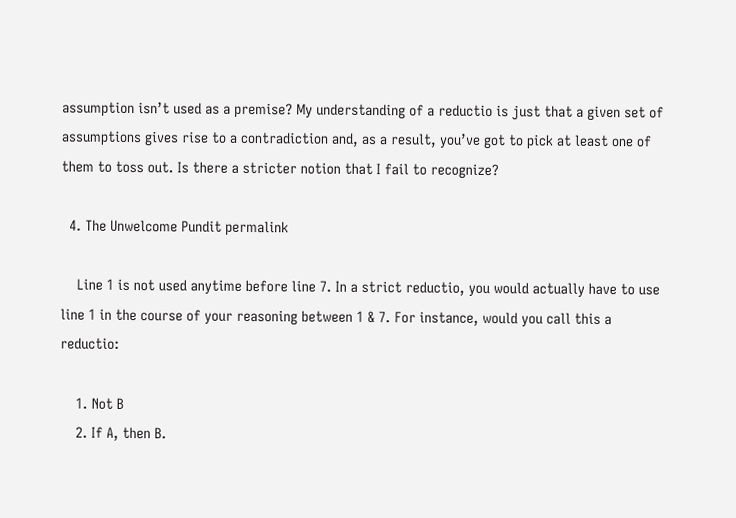assumption isn’t used as a premise? My understanding of a reductio is just that a given set of assumptions gives rise to a contradiction and, as a result, you’ve got to pick at least one of them to toss out. Is there a stricter notion that I fail to recognize?

  4. The Unwelcome Pundit permalink

    Line 1 is not used anytime before line 7. In a strict reductio, you would actually have to use line 1 in the course of your reasoning between 1 & 7. For instance, would you call this a reductio:

    1. Not B
    2. If A, then B.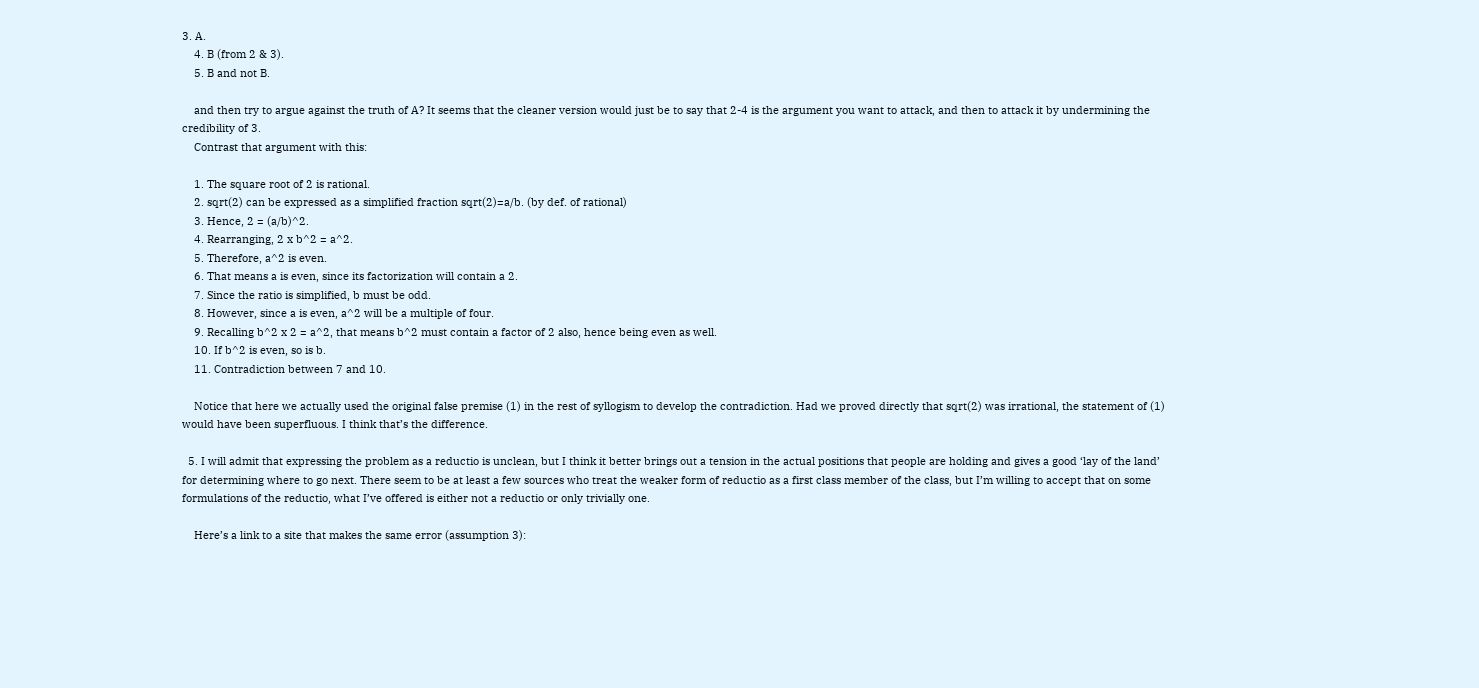3. A.
    4. B (from 2 & 3).
    5. B and not B.

    and then try to argue against the truth of A? It seems that the cleaner version would just be to say that 2-4 is the argument you want to attack, and then to attack it by undermining the credibility of 3.
    Contrast that argument with this:

    1. The square root of 2 is rational.
    2. sqrt(2) can be expressed as a simplified fraction sqrt(2)=a/b. (by def. of rational)
    3. Hence, 2 = (a/b)^2.
    4. Rearranging, 2 x b^2 = a^2.
    5. Therefore, a^2 is even.
    6. That means a is even, since its factorization will contain a 2.
    7. Since the ratio is simplified, b must be odd.
    8. However, since a is even, a^2 will be a multiple of four.
    9. Recalling b^2 x 2 = a^2, that means b^2 must contain a factor of 2 also, hence being even as well.
    10. If b^2 is even, so is b.
    11. Contradiction between 7 and 10.

    Notice that here we actually used the original false premise (1) in the rest of syllogism to develop the contradiction. Had we proved directly that sqrt(2) was irrational, the statement of (1) would have been superfluous. I think that’s the difference.

  5. I will admit that expressing the problem as a reductio is unclean, but I think it better brings out a tension in the actual positions that people are holding and gives a good ‘lay of the land’ for determining where to go next. There seem to be at least a few sources who treat the weaker form of reductio as a first class member of the class, but I’m willing to accept that on some formulations of the reductio, what I’ve offered is either not a reductio or only trivially one.

    Here’s a link to a site that makes the same error (assumption 3):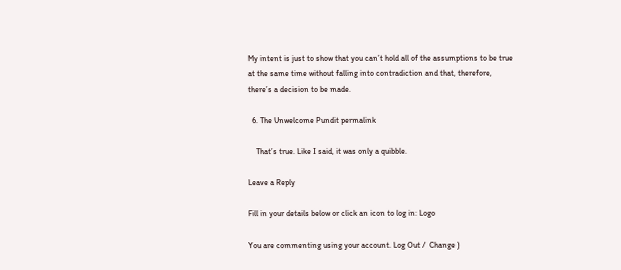My intent is just to show that you can’t hold all of the assumptions to be true at the same time without falling into contradiction and that, therefore, there’s a decision to be made.

  6. The Unwelcome Pundit permalink

    That’s true. Like I said, it was only a quibble.

Leave a Reply

Fill in your details below or click an icon to log in: Logo

You are commenting using your account. Log Out /  Change )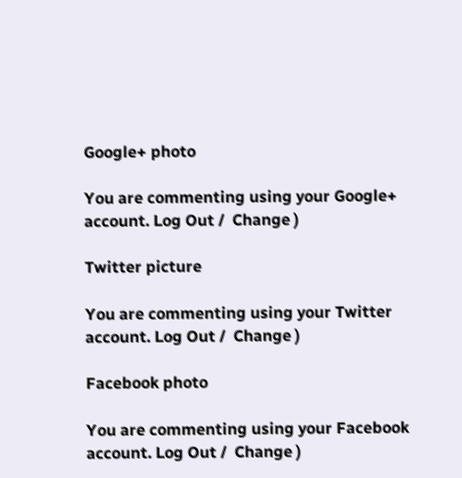Google+ photo

You are commenting using your Google+ account. Log Out /  Change )

Twitter picture

You are commenting using your Twitter account. Log Out /  Change )

Facebook photo

You are commenting using your Facebook account. Log Out /  Change )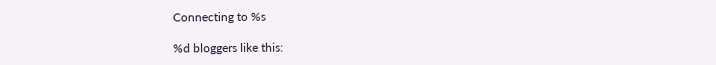Connecting to %s

%d bloggers like this: